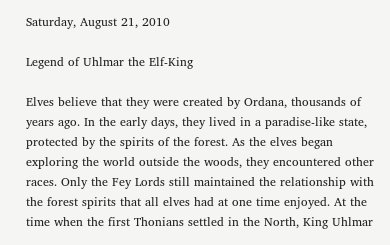Saturday, August 21, 2010

Legend of Uhlmar the Elf-King

Elves believe that they were created by Ordana, thousands of years ago. In the early days, they lived in a paradise-like state, protected by the spirits of the forest. As the elves began exploring the world outside the woods, they encountered other races. Only the Fey Lords still maintained the relationship with the forest spirits that all elves had at one time enjoyed. At the time when the first Thonians settled in the North, King Uhlmar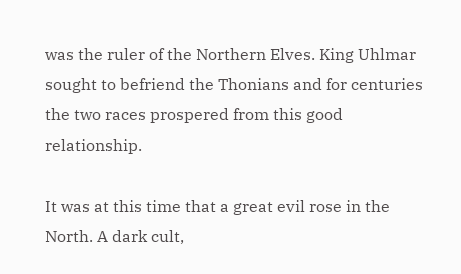was the ruler of the Northern Elves. King Uhlmar sought to befriend the Thonians and for centuries the two races prospered from this good relationship.

It was at this time that a great evil rose in the North. A dark cult,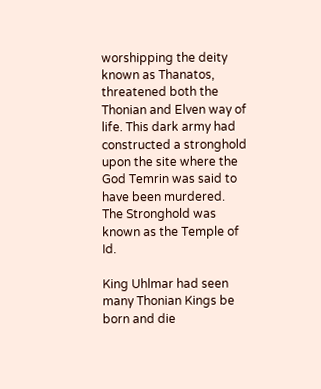worshipping the deity known as Thanatos, threatened both the Thonian and Elven way of life. This dark army had constructed a stronghold upon the site where the God Temrin was said to have been murdered. The Stronghold was known as the Temple of Id.

King Uhlmar had seen many Thonian Kings be born and die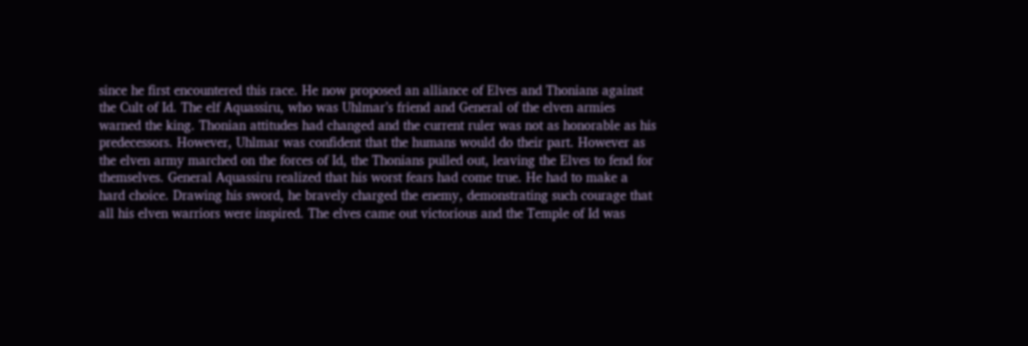since he first encountered this race. He now proposed an alliance of Elves and Thonians against the Cult of Id. The elf Aquassiru, who was Uhlmar’s friend and General of the elven armies warned the king. Thonian attitudes had changed and the current ruler was not as honorable as his predecessors. However, Uhlmar was confident that the humans would do their part. However as the elven army marched on the forces of Id, the Thonians pulled out, leaving the Elves to fend for themselves. General Aquassiru realized that his worst fears had come true. He had to make a hard choice. Drawing his sword, he bravely charged the enemy, demonstrating such courage that all his elven warriors were inspired. The elves came out victorious and the Temple of Id was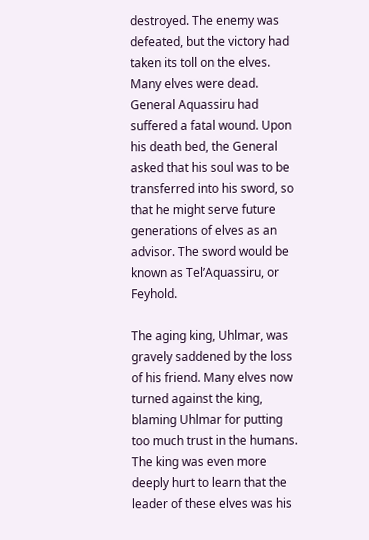destroyed. The enemy was defeated, but the victory had taken its toll on the elves. Many elves were dead. General Aquassiru had suffered a fatal wound. Upon his death bed, the General asked that his soul was to be transferred into his sword, so that he might serve future generations of elves as an advisor. The sword would be known as Tel’Aquassiru, or Feyhold.

The aging king, Uhlmar, was gravely saddened by the loss of his friend. Many elves now turned against the king, blaming Uhlmar for putting too much trust in the humans. The king was even more deeply hurt to learn that the leader of these elves was his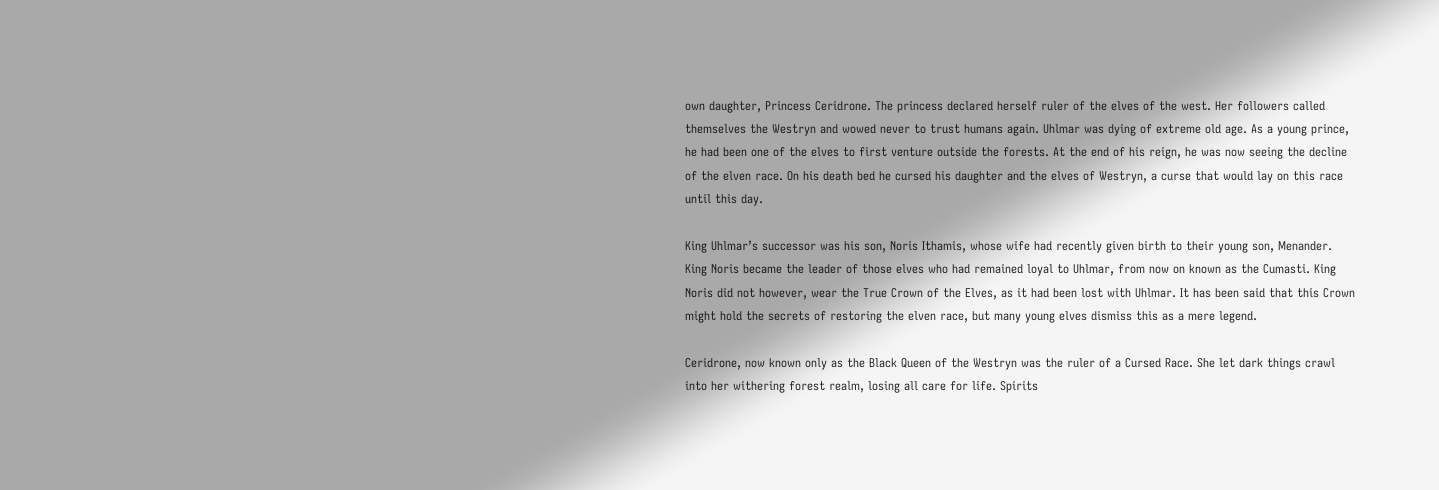own daughter, Princess Ceridrone. The princess declared herself ruler of the elves of the west. Her followers called themselves the Westryn and wowed never to trust humans again. Uhlmar was dying of extreme old age. As a young prince, he had been one of the elves to first venture outside the forests. At the end of his reign, he was now seeing the decline of the elven race. On his death bed he cursed his daughter and the elves of Westryn, a curse that would lay on this race until this day.

King Uhlmar’s successor was his son, Noris Ithamis, whose wife had recently given birth to their young son, Menander. King Noris became the leader of those elves who had remained loyal to Uhlmar, from now on known as the Cumasti. King Noris did not however, wear the True Crown of the Elves, as it had been lost with Uhlmar. It has been said that this Crown might hold the secrets of restoring the elven race, but many young elves dismiss this as a mere legend.

Ceridrone, now known only as the Black Queen of the Westryn was the ruler of a Cursed Race. She let dark things crawl into her withering forest realm, losing all care for life. Spirits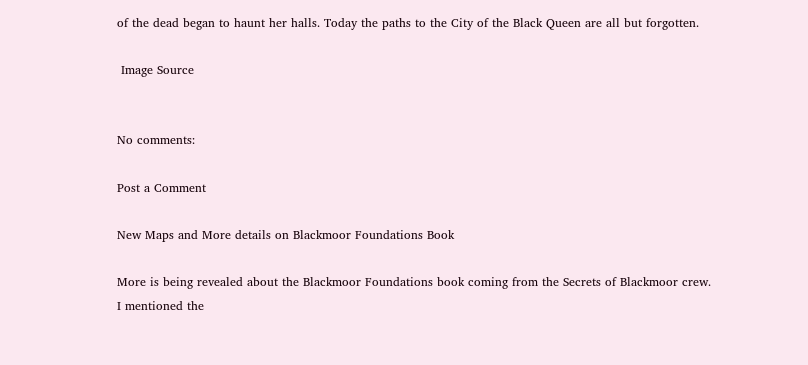of the dead began to haunt her halls. Today the paths to the City of the Black Queen are all but forgotten.

 Image Source


No comments:

Post a Comment

New Maps and More details on Blackmoor Foundations Book

More is being revealed about the Blackmoor Foundations book coming from the Secrets of Blackmoor crew. I mentioned the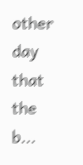other day that the b...